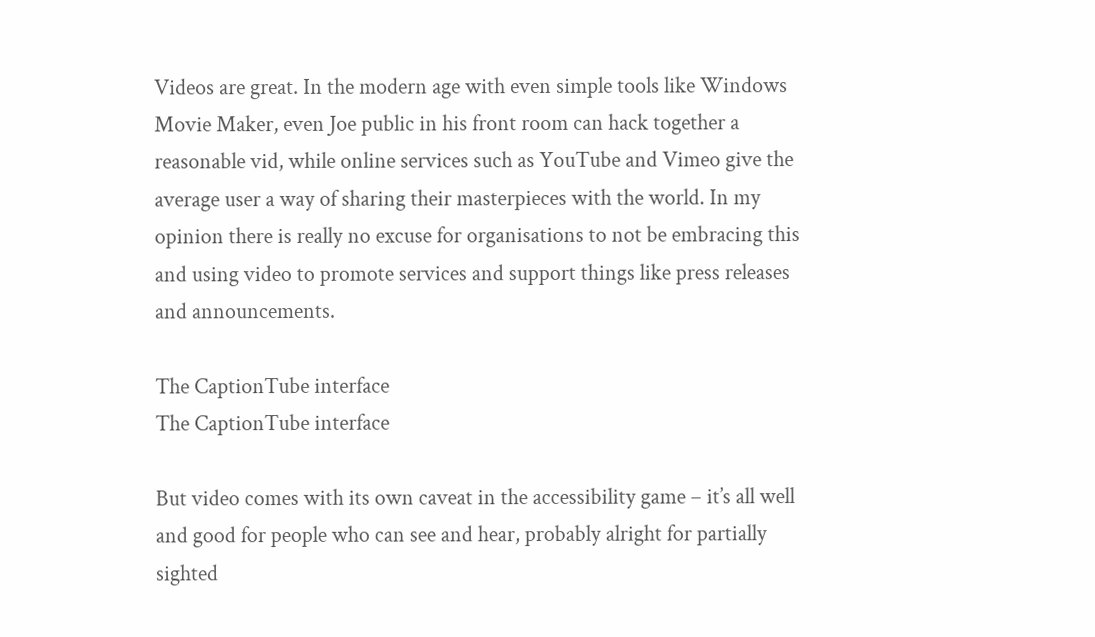Videos are great. In the modern age with even simple tools like Windows Movie Maker, even Joe public in his front room can hack together a reasonable vid, while online services such as YouTube and Vimeo give the average user a way of sharing their masterpieces with the world. In my opinion there is really no excuse for organisations to not be embracing this and using video to promote services and support things like press releases and announcements.

The CaptionTube interface
The CaptionTube interface

But video comes with its own caveat in the accessibility game – it’s all well and good for people who can see and hear, probably alright for partially sighted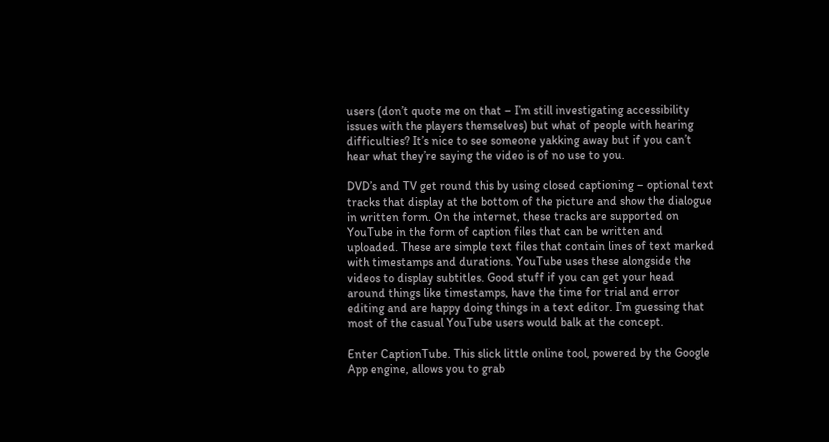users (don’t quote me on that – I’m still investigating accessibility issues with the players themselves) but what of people with hearing difficulties? It’s nice to see someone yakking away but if you can’t hear what they’re saying the video is of no use to you.

DVD’s and TV get round this by using closed captioning – optional text tracks that display at the bottom of the picture and show the dialogue in written form. On the internet, these tracks are supported on YouTube in the form of caption files that can be written and uploaded. These are simple text files that contain lines of text marked with timestamps and durations. YouTube uses these alongside the videos to display subtitles. Good stuff if you can get your head around things like timestamps, have the time for trial and error editing and are happy doing things in a text editor. I’m guessing that most of the casual YouTube users would balk at the concept.

Enter CaptionTube. This slick little online tool, powered by the Google App engine, allows you to grab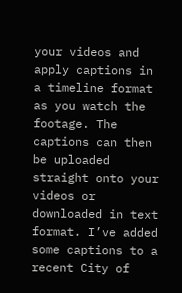your videos and apply captions in a timeline format as you watch the footage. The captions can then be uploaded straight onto your videos or downloaded in text format. I’ve added some captions to a recent City of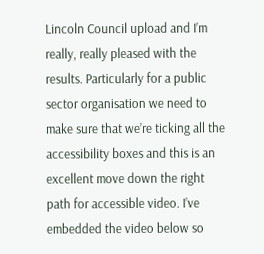Lincoln Council upload and I’m really, really pleased with the results. Particularly for a public sector organisation we need to make sure that we’re ticking all the accessibility boxes and this is an excellent move down the right path for accessible video. I’ve embedded the video below so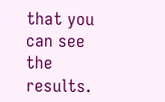that you can see the results.